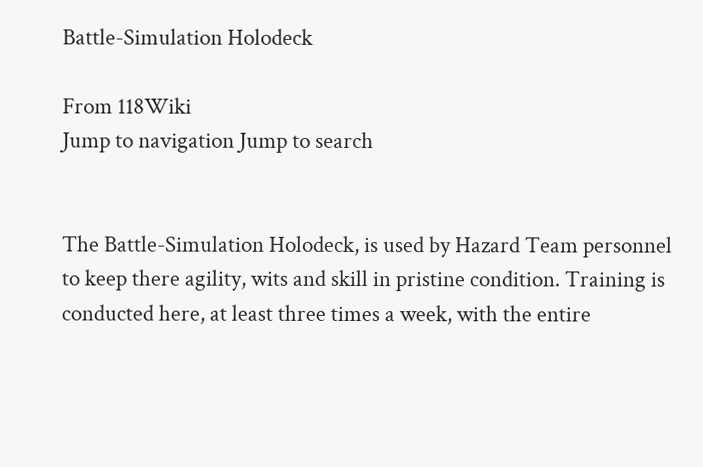Battle-Simulation Holodeck

From 118Wiki
Jump to navigation Jump to search


The Battle-Simulation Holodeck, is used by Hazard Team personnel to keep there agility, wits and skill in pristine condition. Training is conducted here, at least three times a week, with the entire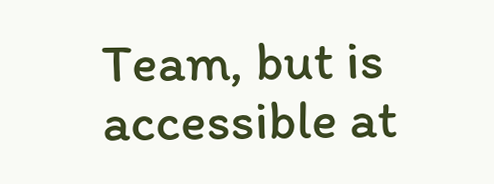Team, but is accessible at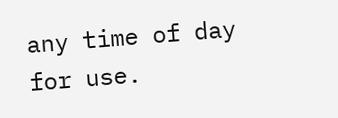any time of day for use.